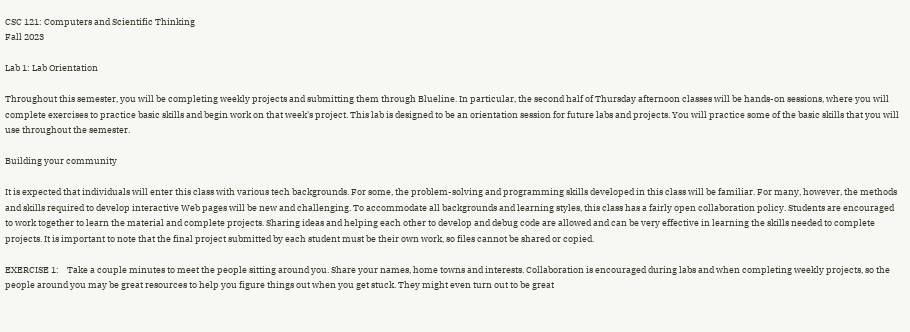CSC 121: Computers and Scientific Thinking
Fall 2023

Lab 1: Lab Orientation

Throughout this semester, you will be completing weekly projects and submitting them through Blueline. In particular, the second half of Thursday afternoon classes will be hands-on sessions, where you will complete exercises to practice basic skills and begin work on that week's project. This lab is designed to be an orientation session for future labs and projects. You will practice some of the basic skills that you will use throughout the semester.

Building your community

It is expected that individuals will enter this class with various tech backgrounds. For some, the problem-solving and programming skills developed in this class will be familiar. For many, however, the methods and skills required to develop interactive Web pages will be new and challenging. To accommodate all backgrounds and learning styles, this class has a fairly open collaboration policy. Students are encouraged to work together to learn the material and complete projects. Sharing ideas and helping each other to develop and debug code are allowed and can be very effective in learning the skills needed to complete projects. It is important to note that the final project submitted by each student must be their own work, so files cannot be shared or copied.

EXERCISE 1:    Take a couple minutes to meet the people sitting around you. Share your names, home towns and interests. Collaboration is encouraged during labs and when completing weekly projects, so the people around you may be great resources to help you figure things out when you get stuck. They might even turn out to be great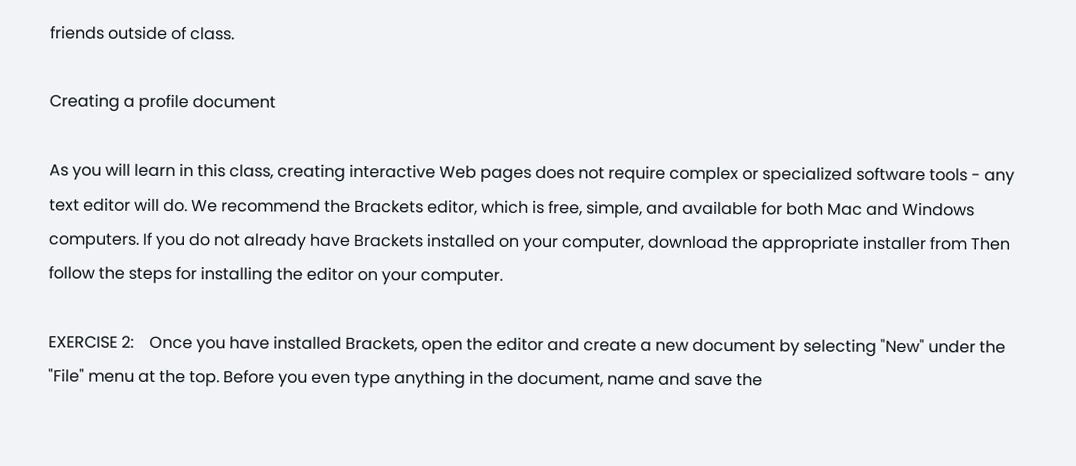friends outside of class.

Creating a profile document

As you will learn in this class, creating interactive Web pages does not require complex or specialized software tools - any text editor will do. We recommend the Brackets editor, which is free, simple, and available for both Mac and Windows computers. If you do not already have Brackets installed on your computer, download the appropriate installer from Then follow the steps for installing the editor on your computer.

EXERCISE 2:    Once you have installed Brackets, open the editor and create a new document by selecting "New" under the "File" menu at the top. Before you even type anything in the document, name and save the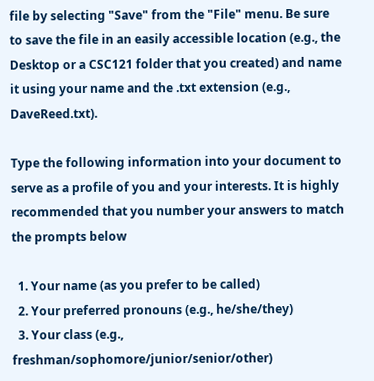file by selecting "Save" from the "File" menu. Be sure to save the file in an easily accessible location (e.g., the Desktop or a CSC121 folder that you created) and name it using your name and the .txt extension (e.g., DaveReed.txt).

Type the following information into your document to serve as a profile of you and your interests. It is highly recommended that you number your answers to match the prompts below

  1. Your name (as you prefer to be called)
  2. Your preferred pronouns (e.g., he/she/they)
  3. Your class (e.g., freshman/sophomore/junior/senior/other)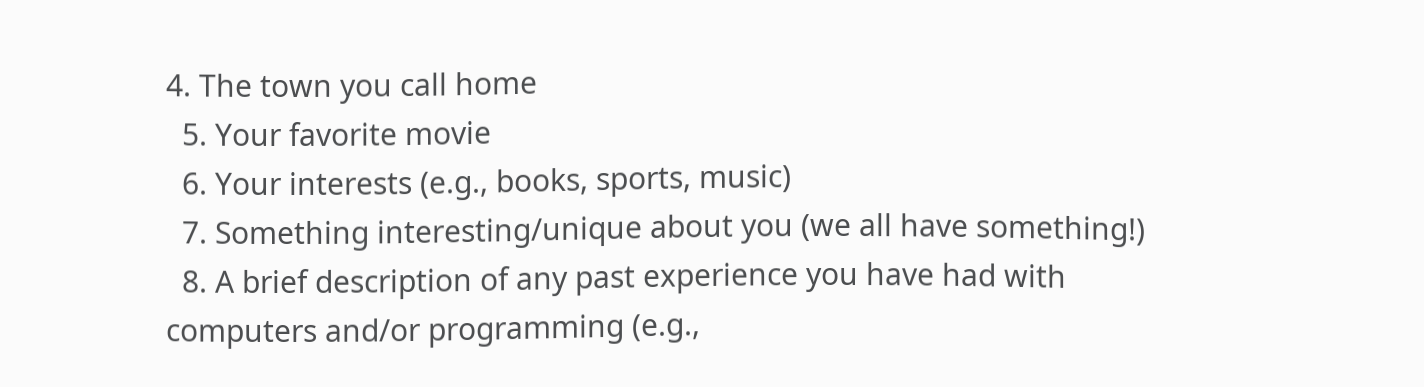4. The town you call home
  5. Your favorite movie
  6. Your interests (e.g., books, sports, music)
  7. Something interesting/unique about you (we all have something!)
  8. A brief description of any past experience you have had with computers and/or programming (e.g.,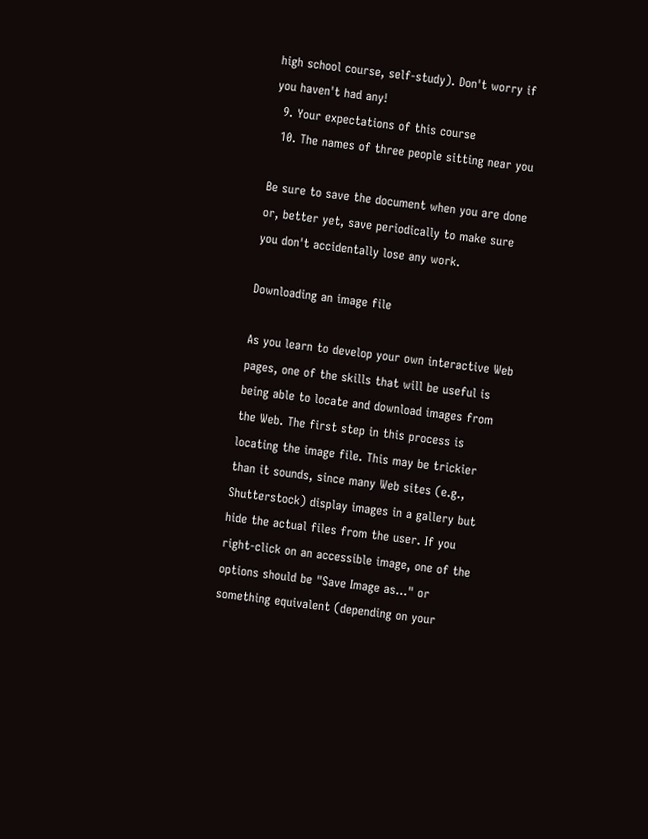high school course, self-study). Don't worry if you haven't had any!
  9. Your expectations of this course
  10. The names of three people sitting near you

Be sure to save the document when you are done or, better yet, save periodically to make sure you don't accidentally lose any work.

Downloading an image file

As you learn to develop your own interactive Web pages, one of the skills that will be useful is being able to locate and download images from the Web. The first step in this process is locating the image file. This may be trickier than it sounds, since many Web sites (e.g., Shutterstock) display images in a gallery but hide the actual files from the user. If you right-click on an accessible image, one of the options should be "Save Image as..." or something equivalent (depending on your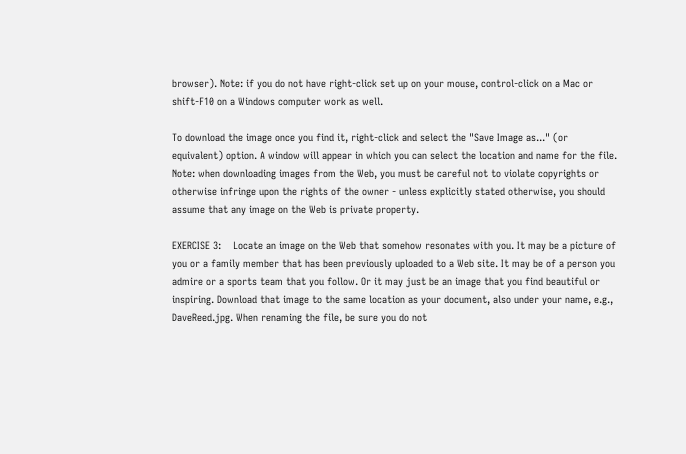browser). Note: if you do not have right-click set up on your mouse, control-click on a Mac or shift-F10 on a Windows computer work as well.

To download the image once you find it, right-click and select the "Save Image as..." (or equivalent) option. A window will appear in which you can select the location and name for the file. Note: when downloading images from the Web, you must be careful not to violate copyrights or otherwise infringe upon the rights of the owner - unless explicitly stated otherwise, you should assume that any image on the Web is private property.

EXERCISE 3:    Locate an image on the Web that somehow resonates with you. It may be a picture of you or a family member that has been previously uploaded to a Web site. It may be of a person you admire or a sports team that you follow. Or it may just be an image that you find beautiful or inspiring. Download that image to the same location as your document, also under your name, e.g., DaveReed.jpg. When renaming the file, be sure you do not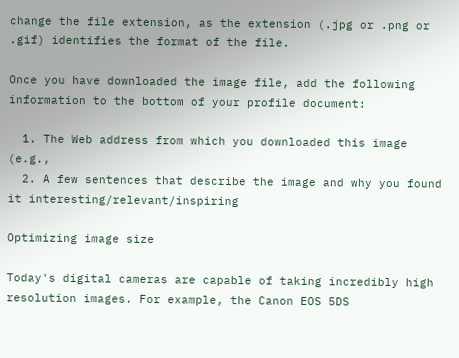change the file extension, as the extension (.jpg or .png or .gif) identifies the format of the file.

Once you have downloaded the image file, add the following information to the bottom of your profile document:

  1. The Web address from which you downloaded this image (e.g.,
  2. A few sentences that describe the image and why you found it interesting/relevant/inspiring

Optimizing image size

Today's digital cameras are capable of taking incredibly high resolution images. For example, the Canon EOS 5DS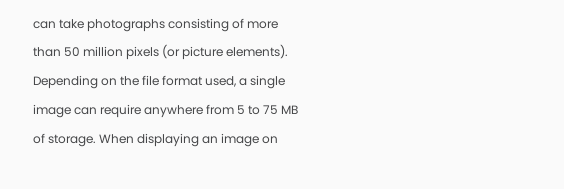can take photographs consisting of more than 50 million pixels (or picture elements). Depending on the file format used, a single image can require anywhere from 5 to 75 MB of storage. When displaying an image on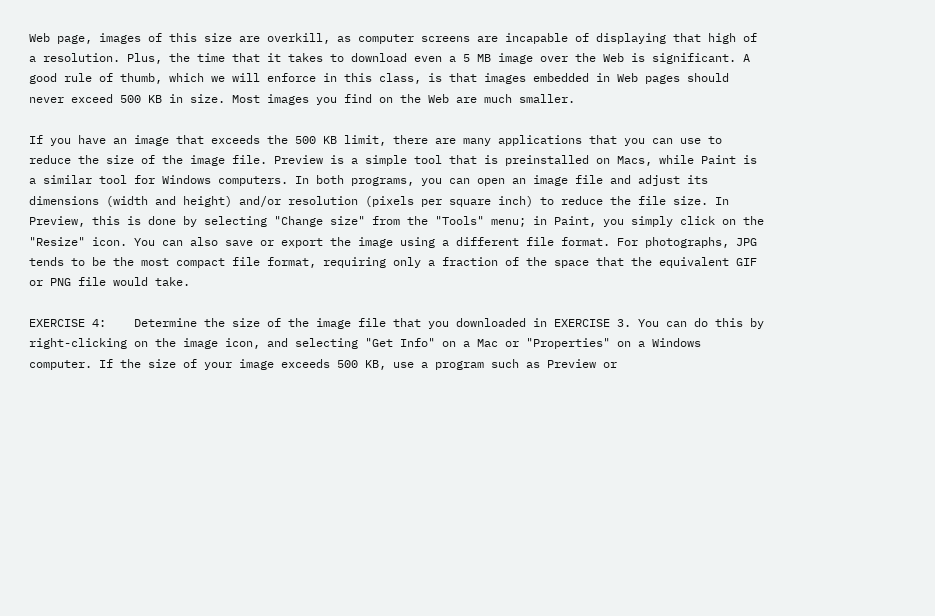Web page, images of this size are overkill, as computer screens are incapable of displaying that high of a resolution. Plus, the time that it takes to download even a 5 MB image over the Web is significant. A good rule of thumb, which we will enforce in this class, is that images embedded in Web pages should never exceed 500 KB in size. Most images you find on the Web are much smaller.

If you have an image that exceeds the 500 KB limit, there are many applications that you can use to reduce the size of the image file. Preview is a simple tool that is preinstalled on Macs, while Paint is a similar tool for Windows computers. In both programs, you can open an image file and adjust its dimensions (width and height) and/or resolution (pixels per square inch) to reduce the file size. In Preview, this is done by selecting "Change size" from the "Tools" menu; in Paint, you simply click on the "Resize" icon. You can also save or export the image using a different file format. For photographs, JPG tends to be the most compact file format, requiring only a fraction of the space that the equivalent GIF or PNG file would take.

EXERCISE 4:    Determine the size of the image file that you downloaded in EXERCISE 3. You can do this by right-clicking on the image icon, and selecting "Get Info" on a Mac or "Properties" on a Windows computer. If the size of your image exceeds 500 KB, use a program such as Preview or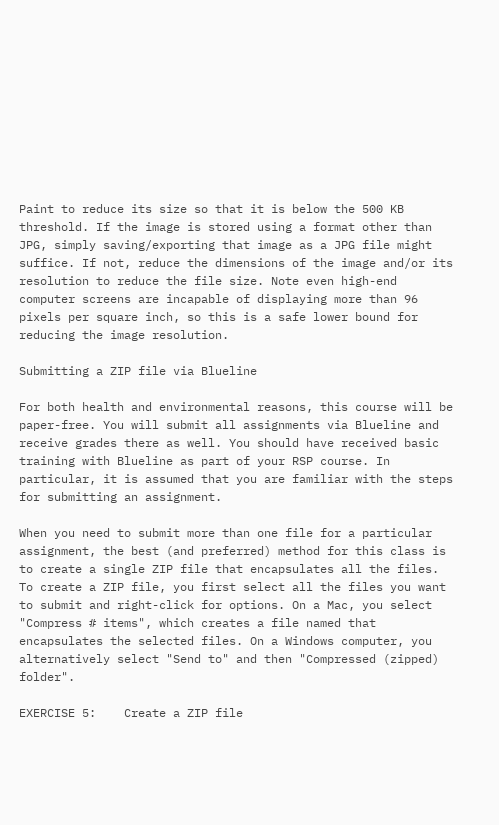Paint to reduce its size so that it is below the 500 KB threshold. If the image is stored using a format other than JPG, simply saving/exporting that image as a JPG file might suffice. If not, reduce the dimensions of the image and/or its resolution to reduce the file size. Note even high-end computer screens are incapable of displaying more than 96 pixels per square inch, so this is a safe lower bound for reducing the image resolution.

Submitting a ZIP file via Blueline

For both health and environmental reasons, this course will be paper-free. You will submit all assignments via Blueline and receive grades there as well. You should have received basic training with Blueline as part of your RSP course. In particular, it is assumed that you are familiar with the steps for submitting an assignment.

When you need to submit more than one file for a particular assignment, the best (and preferred) method for this class is to create a single ZIP file that encapsulates all the files. To create a ZIP file, you first select all the files you want to submit and right-click for options. On a Mac, you select "Compress # items", which creates a file named that encapsulates the selected files. On a Windows computer, you alternatively select "Send to" and then "Compressed (zipped) folder".

EXERCISE 5:    Create a ZIP file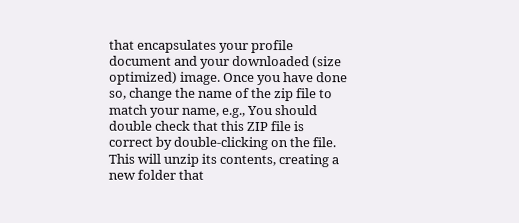that encapsulates your profile document and your downloaded (size optimized) image. Once you have done so, change the name of the zip file to match your name, e.g., You should double check that this ZIP file is correct by double-clicking on the file. This will unzip its contents, creating a new folder that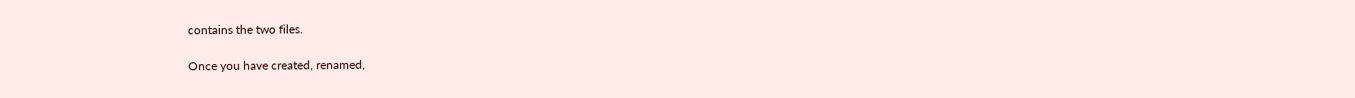contains the two files.

Once you have created, renamed,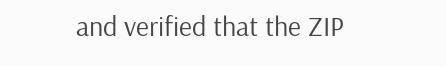and verified that the ZIP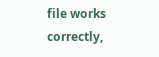file works correctly,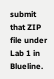submit that ZIP file under Lab 1 in Blueline.